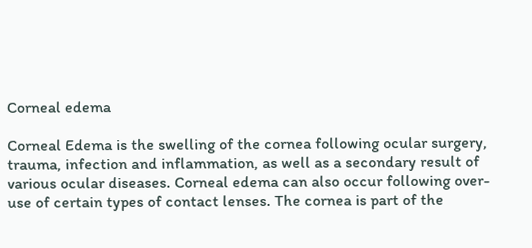Corneal edema

Corneal Edema is the swelling of the cornea following ocular surgery, trauma, infection and inflammation, as well as a secondary result of various ocular diseases. Corneal edema can also occur following over-use of certain types of contact lenses. The cornea is part of the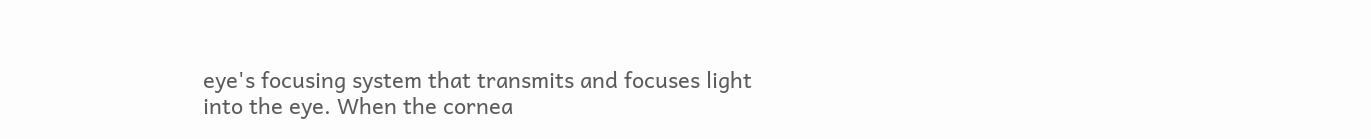eye's focusing system that transmits and focuses light into the eye. When the cornea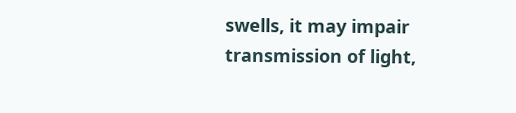swells, it may impair transmission of light,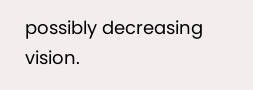possibly decreasing vision.